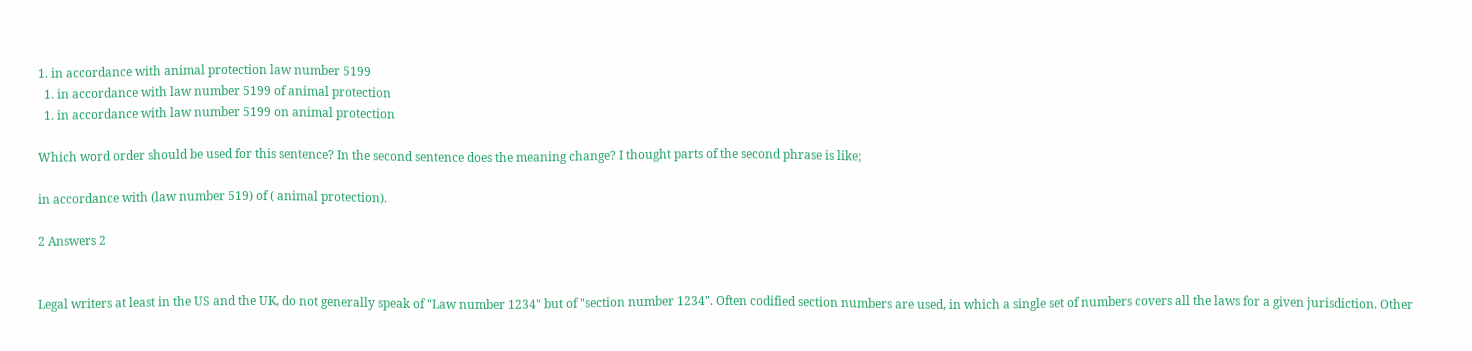1. in accordance with animal protection law number 5199
  1. in accordance with law number 5199 of animal protection
  1. in accordance with law number 5199 on animal protection

Which word order should be used for this sentence? In the second sentence does the meaning change? I thought parts of the second phrase is like;

in accordance with (law number 519) of ( animal protection).

2 Answers 2


Legal writers at least in the US and the UK, do not generally speak of "Law number 1234" but of "section number 1234". Often codified section numbers are used, in which a single set of numbers covers all the laws for a given jurisdiction. Other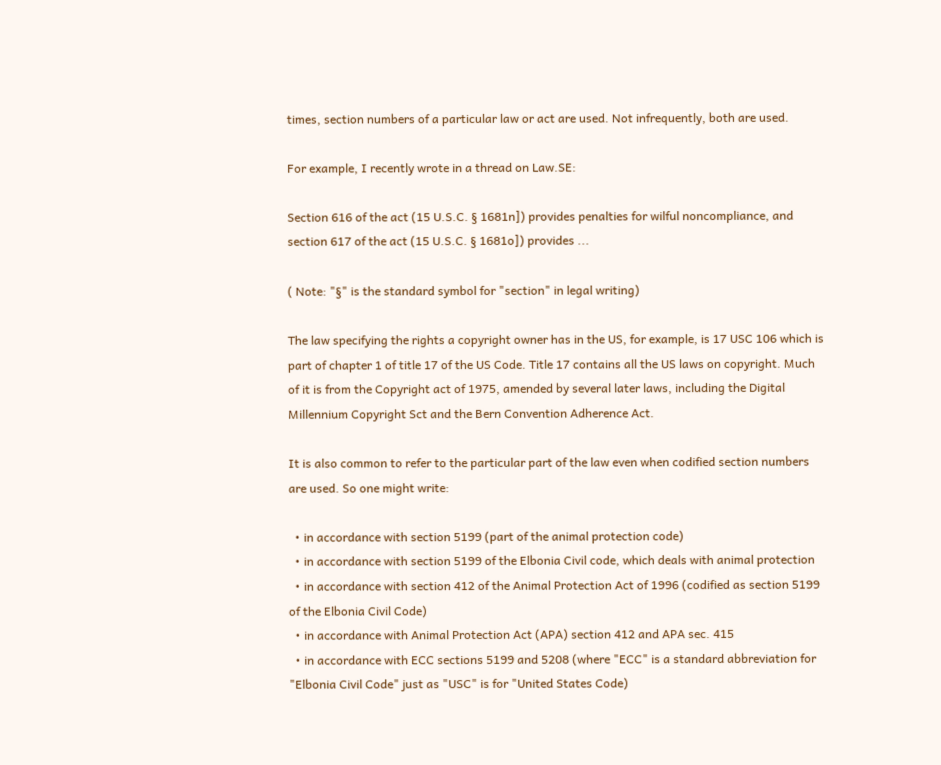times, section numbers of a particular law or act are used. Not infrequently, both are used.

For example, I recently wrote in a thread on Law.SE:

Section 616 of the act (15 U.S.C. § 1681n]) provides penalties for wilful noncompliance, and section 617 of the act (15 U.S.C. § 1681o]) provides ...

( Note: "§" is the standard symbol for "section" in legal writing)

The law specifying the rights a copyright owner has in the US, for example, is 17 USC 106 which is part of chapter 1 of title 17 of the US Code. Title 17 contains all the US laws on copyright. Much of it is from the Copyright act of 1975, amended by several later laws, including the Digital Millennium Copyright Sct and the Bern Convention Adherence Act.

It is also common to refer to the particular part of the law even when codified section numbers are used. So one might write:

  • in accordance with section 5199 (part of the animal protection code)
  • in accordance with section 5199 of the Elbonia Civil code, which deals with animal protection
  • in accordance with section 412 of the Animal Protection Act of 1996 (codified as section 5199 of the Elbonia Civil Code)
  • in accordance with Animal Protection Act (APA) section 412 and APA sec. 415
  • in accordance with ECC sections 5199 and 5208 (where "ECC" is a standard abbreviation for "Elbonia Civil Code" just as "USC" is for "United States Code)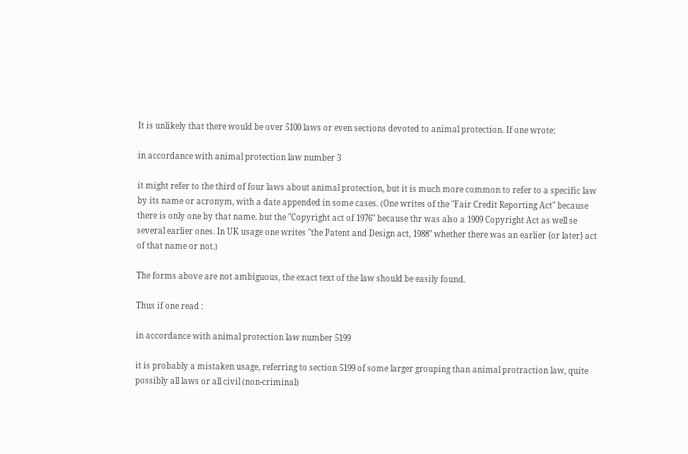It is unlikely that there would be over 5100 laws or even sections devoted to animal protection. If one wrote:

in accordance with animal protection law number 3

it might refer to the third of four laws about animal protection, but it is much more common to refer to a specific law by its name or acronym, with a date appended in some cases. (One writes of the "Fair Credit Reporting Act" because there is only one by that name. but the "Copyright act of 1976" because thr was also a 1909 Copyright Act as well se several earlier ones. In UK usage one writes "the Patent and Design act, 1988" whether there was an earlier {or later} act of that name or not.)

The forms above are not ambiguous, the exact text of the law should be easily found.

Thus if one read :

in accordance with animal protection law number 5199

it is probably a mistaken usage, referring to section 5199 of some larger grouping than animal protraction law, quite possibly all laws or all civil (non-criminal)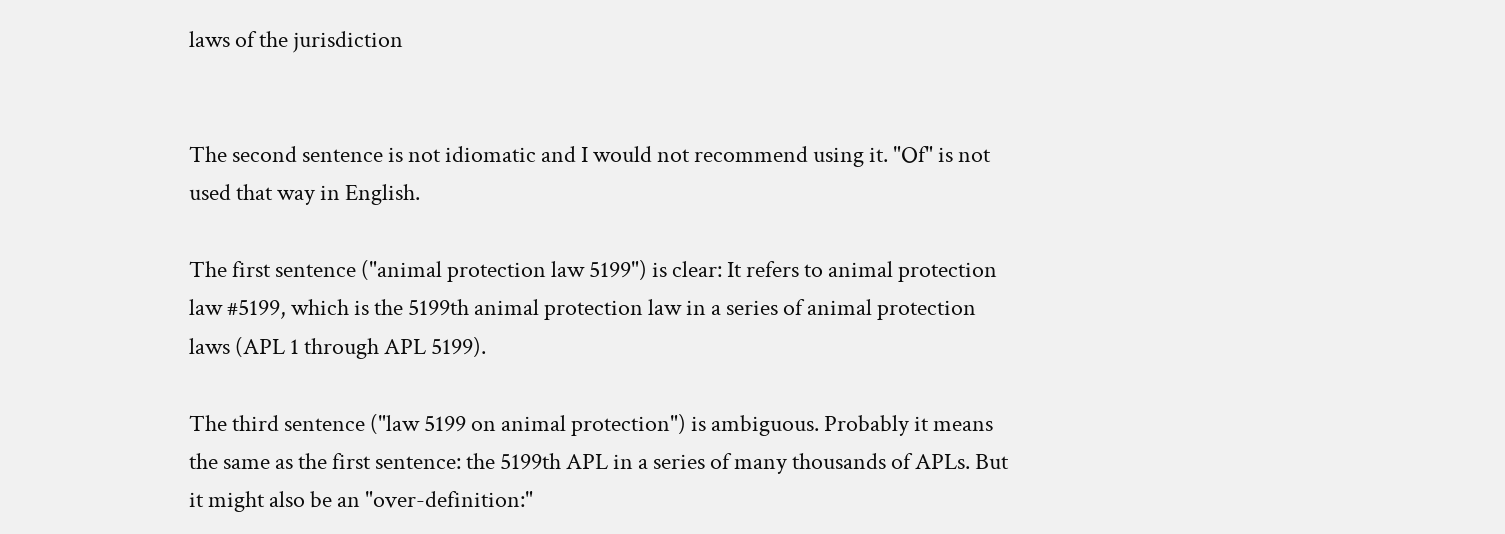laws of the jurisdiction


The second sentence is not idiomatic and I would not recommend using it. "Of" is not used that way in English.

The first sentence ("animal protection law 5199") is clear: It refers to animal protection law #5199, which is the 5199th animal protection law in a series of animal protection laws (APL 1 through APL 5199).

The third sentence ("law 5199 on animal protection") is ambiguous. Probably it means the same as the first sentence: the 5199th APL in a series of many thousands of APLs. But it might also be an "over-definition:"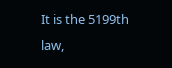It is the 5199th law,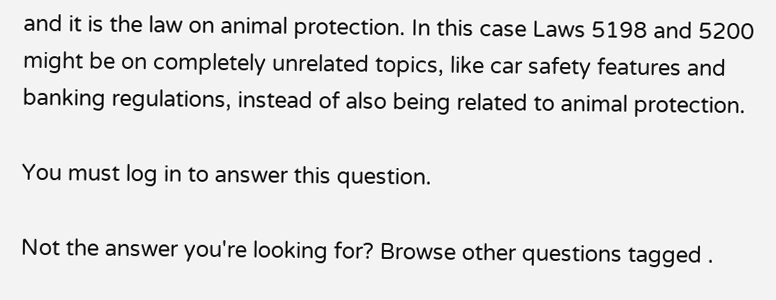and it is the law on animal protection. In this case Laws 5198 and 5200 might be on completely unrelated topics, like car safety features and banking regulations, instead of also being related to animal protection.

You must log in to answer this question.

Not the answer you're looking for? Browse other questions tagged .